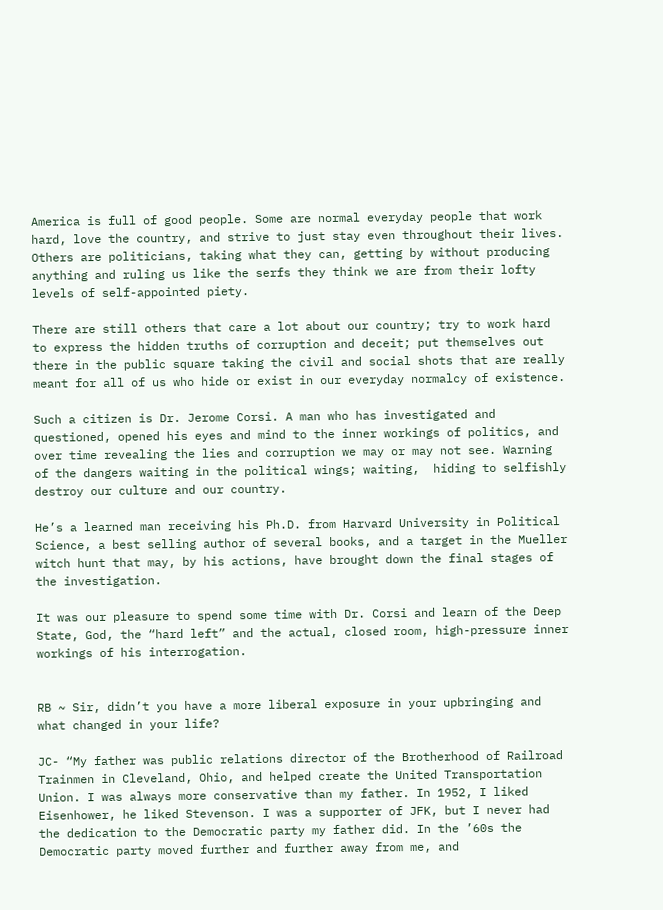America is full of good people. Some are normal everyday people that work hard, love the country, and strive to just stay even throughout their lives. Others are politicians, taking what they can, getting by without producing anything and ruling us like the serfs they think we are from their lofty levels of self-appointed piety.

There are still others that care a lot about our country; try to work hard to express the hidden truths of corruption and deceit; put themselves out there in the public square taking the civil and social shots that are really meant for all of us who hide or exist in our everyday normalcy of existence.

Such a citizen is Dr. Jerome Corsi. A man who has investigated and questioned, opened his eyes and mind to the inner workings of politics, and over time revealing the lies and corruption we may or may not see. Warning of the dangers waiting in the political wings; waiting,  hiding to selfishly destroy our culture and our country.

He’s a learned man receiving his Ph.D. from Harvard University in Political Science, a best selling author of several books, and a target in the Mueller witch hunt that may, by his actions, have brought down the final stages of the investigation.

It was our pleasure to spend some time with Dr. Corsi and learn of the Deep State, God, the “hard left” and the actual, closed room, high-pressure inner workings of his interrogation.


RB ~ Sir, didn’t you have a more liberal exposure in your upbringing and what changed in your life?

JC- “My father was public relations director of the Brotherhood of Railroad Trainmen in Cleveland, Ohio, and helped create the United Transportation Union. I was always more conservative than my father. In 1952, I liked Eisenhower, he liked Stevenson. I was a supporter of JFK, but I never had the dedication to the Democratic party my father did. In the ’60s the Democratic party moved further and further away from me, and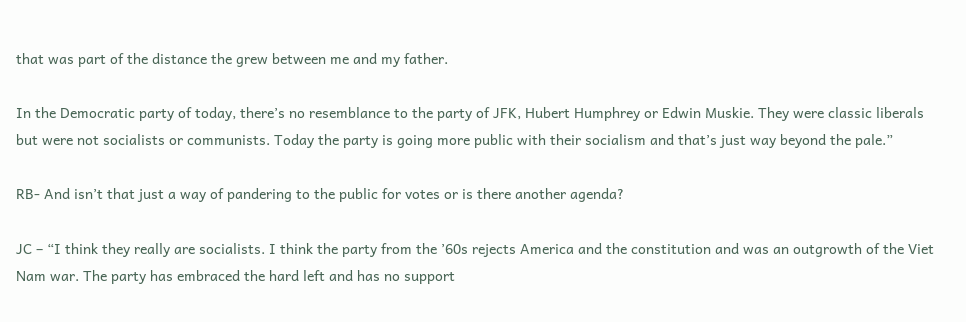that was part of the distance the grew between me and my father.

In the Democratic party of today, there’s no resemblance to the party of JFK, Hubert Humphrey or Edwin Muskie. They were classic liberals but were not socialists or communists. Today the party is going more public with their socialism and that’s just way beyond the pale.”

RB- And isn’t that just a way of pandering to the public for votes or is there another agenda?

JC – “I think they really are socialists. I think the party from the ’60s rejects America and the constitution and was an outgrowth of the Viet Nam war. The party has embraced the hard left and has no support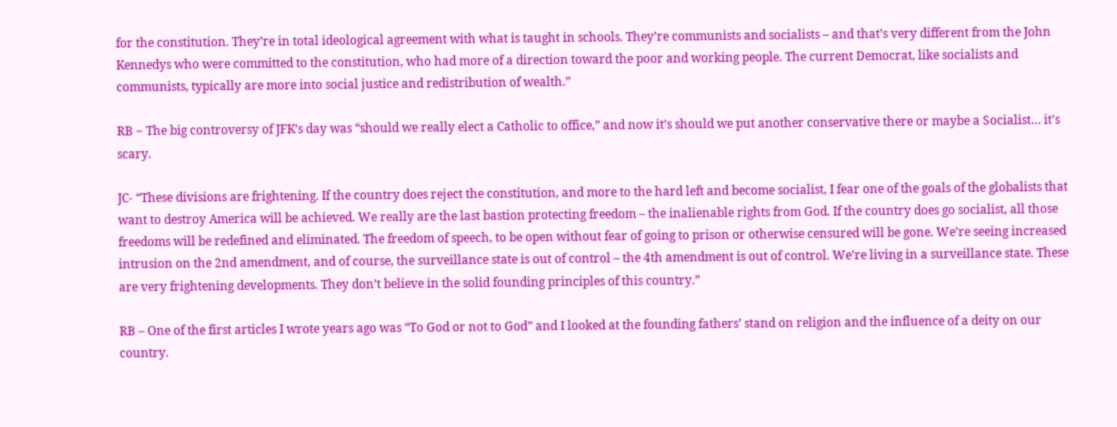for the constitution. They’re in total ideological agreement with what is taught in schools. They’re communists and socialists – and that’s very different from the John Kennedys who were committed to the constitution, who had more of a direction toward the poor and working people. The current Democrat, like socialists and communists, typically are more into social justice and redistribution of wealth.”

RB ~ The big controversy of JFK’s day was “should we really elect a Catholic to office,” and now it’s should we put another conservative there or maybe a Socialist… it’s scary.

JC- “These divisions are frightening. If the country does reject the constitution, and more to the hard left and become socialist, I fear one of the goals of the globalists that want to destroy America will be achieved. We really are the last bastion protecting freedom – the inalienable rights from God. If the country does go socialist, all those freedoms will be redefined and eliminated. The freedom of speech, to be open without fear of going to prison or otherwise censured will be gone. We’re seeing increased intrusion on the 2nd amendment, and of course, the surveillance state is out of control – the 4th amendment is out of control. We’re living in a surveillance state. These are very frightening developments. They don’t believe in the solid founding principles of this country.”

RB – One of the first articles I wrote years ago was “To God or not to God” and I looked at the founding fathers’ stand on religion and the influence of a deity on our country.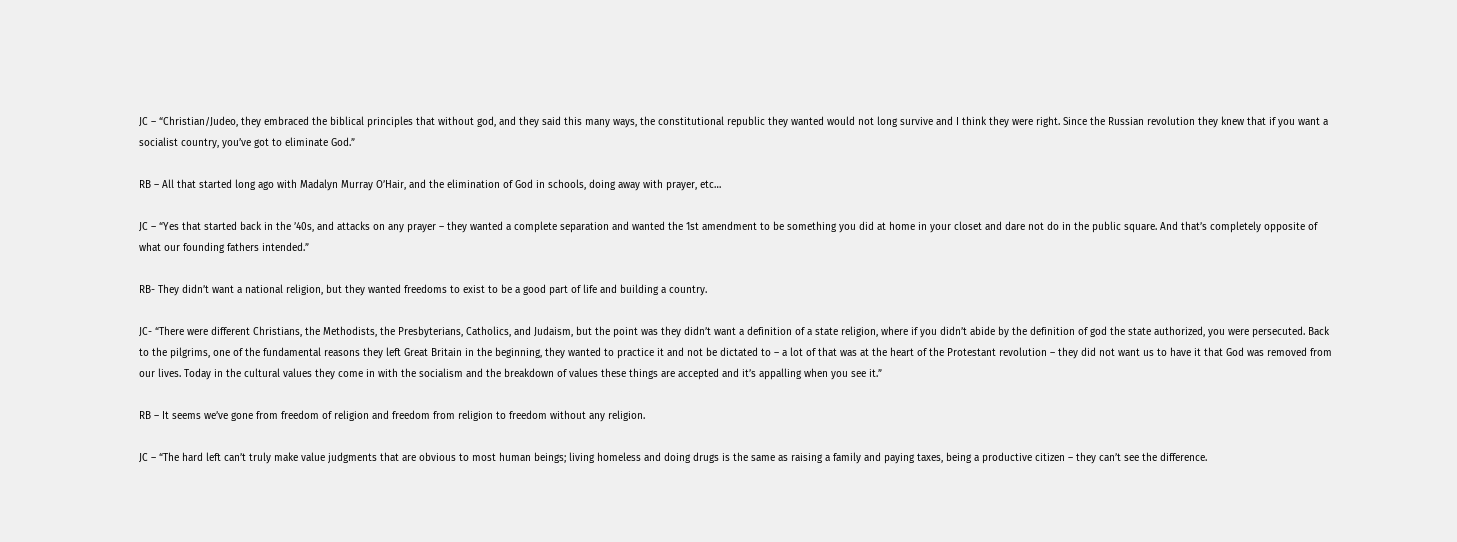JC – “Christian/Judeo, they embraced the biblical principles that without god, and they said this many ways, the constitutional republic they wanted would not long survive and I think they were right. Since the Russian revolution they knew that if you want a socialist country, you’ve got to eliminate God.”

RB – All that started long ago with Madalyn Murray O’Hair, and the elimination of God in schools, doing away with prayer, etc…

JC – “Yes that started back in the ’40s, and attacks on any prayer – they wanted a complete separation and wanted the 1st amendment to be something you did at home in your closet and dare not do in the public square. And that’s completely opposite of what our founding fathers intended.”

RB- They didn’t want a national religion, but they wanted freedoms to exist to be a good part of life and building a country.

JC- “There were different Christians, the Methodists, the Presbyterians, Catholics, and Judaism, but the point was they didn’t want a definition of a state religion, where if you didn’t abide by the definition of god the state authorized, you were persecuted. Back to the pilgrims, one of the fundamental reasons they left Great Britain in the beginning, they wanted to practice it and not be dictated to – a lot of that was at the heart of the Protestant revolution – they did not want us to have it that God was removed from our lives. Today in the cultural values they come in with the socialism and the breakdown of values these things are accepted and it’s appalling when you see it.”

RB – It seems we’ve gone from freedom of religion and freedom from religion to freedom without any religion.

JC – “The hard left can’t truly make value judgments that are obvious to most human beings; living homeless and doing drugs is the same as raising a family and paying taxes, being a productive citizen – they can’t see the difference.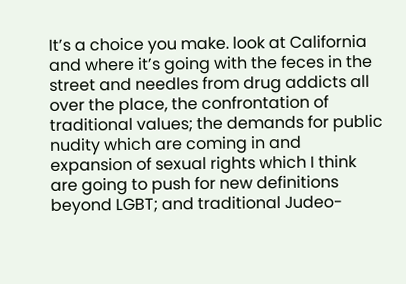It’s a choice you make. look at California and where it’s going with the feces in the street and needles from drug addicts all over the place, the confrontation of traditional values; the demands for public nudity which are coming in and expansion of sexual rights which I think are going to push for new definitions beyond LGBT; and traditional Judeo-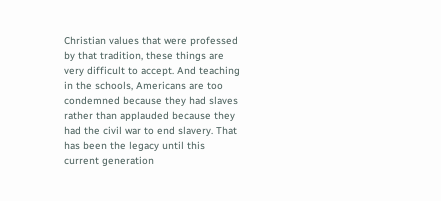Christian values that were professed by that tradition, these things are very difficult to accept. And teaching in the schools, Americans are too condemned because they had slaves rather than applauded because they had the civil war to end slavery. That has been the legacy until this current generation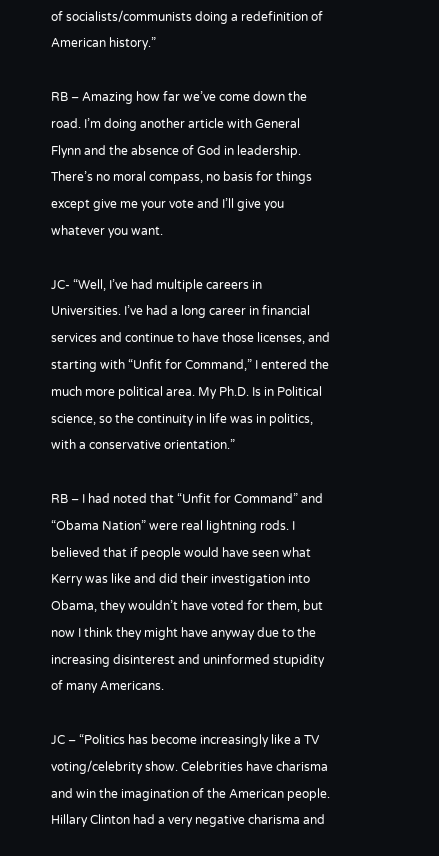of socialists/communists doing a redefinition of American history.”

RB – Amazing how far we’ve come down the road. I’m doing another article with General Flynn and the absence of God in leadership. There’s no moral compass, no basis for things except give me your vote and I’ll give you whatever you want.

JC- “Well, I’ve had multiple careers in Universities. I’ve had a long career in financial services and continue to have those licenses, and starting with “Unfit for Command,” I entered the much more political area. My Ph.D. Is in Political science, so the continuity in life was in politics, with a conservative orientation.”

RB – I had noted that “Unfit for Command” and “Obama Nation” were real lightning rods. I believed that if people would have seen what Kerry was like and did their investigation into Obama, they wouldn’t have voted for them, but now I think they might have anyway due to the increasing disinterest and uninformed stupidity of many Americans.

JC – “Politics has become increasingly like a TV voting/celebrity show. Celebrities have charisma and win the imagination of the American people. Hillary Clinton had a very negative charisma and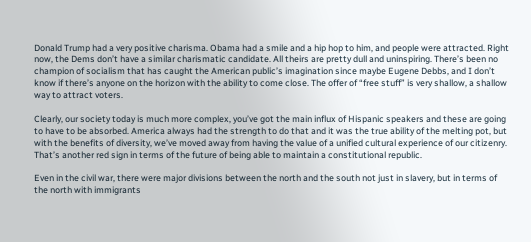Donald Trump had a very positive charisma. Obama had a smile and a hip hop to him, and people were attracted. Right now, the Dems don’t have a similar charismatic candidate. All theirs are pretty dull and uninspiring. There’s been no champion of socialism that has caught the American public’s imagination since maybe Eugene Debbs, and I don’t know if there’s anyone on the horizon with the ability to come close. The offer of “free stuff” is very shallow, a shallow way to attract voters.

Clearly, our society today is much more complex, you’ve got the main influx of Hispanic speakers and these are going to have to be absorbed. America always had the strength to do that and it was the true ability of the melting pot, but with the benefits of diversity, we’ve moved away from having the value of a unified cultural experience of our citizenry. That’s another red sign in terms of the future of being able to maintain a constitutional republic.

Even in the civil war, there were major divisions between the north and the south not just in slavery, but in terms of the north with immigrants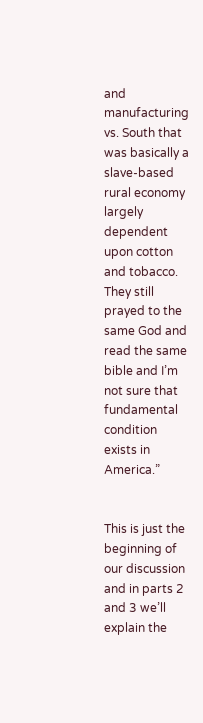and manufacturing vs. South that was basically a slave-based rural economy largely dependent upon cotton and tobacco. They still prayed to the same God and read the same bible and I’m not sure that fundamental condition exists in America.”


This is just the beginning of our discussion and in parts 2 and 3 we’ll explain the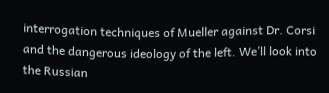interrogation techniques of Mueller against Dr. Corsi and the dangerous ideology of the left. We’ll look into the Russian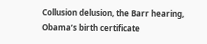Collusion delusion, the Barr hearing, Obama’s birth certificate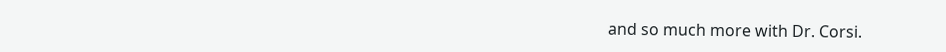and so much more with Dr. Corsi.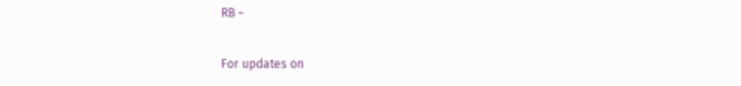RB ~

For updates on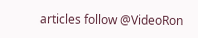articles follow @VideoRon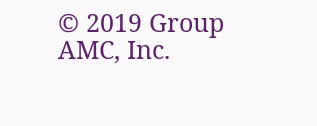© 2019 Group AMC, Inc.